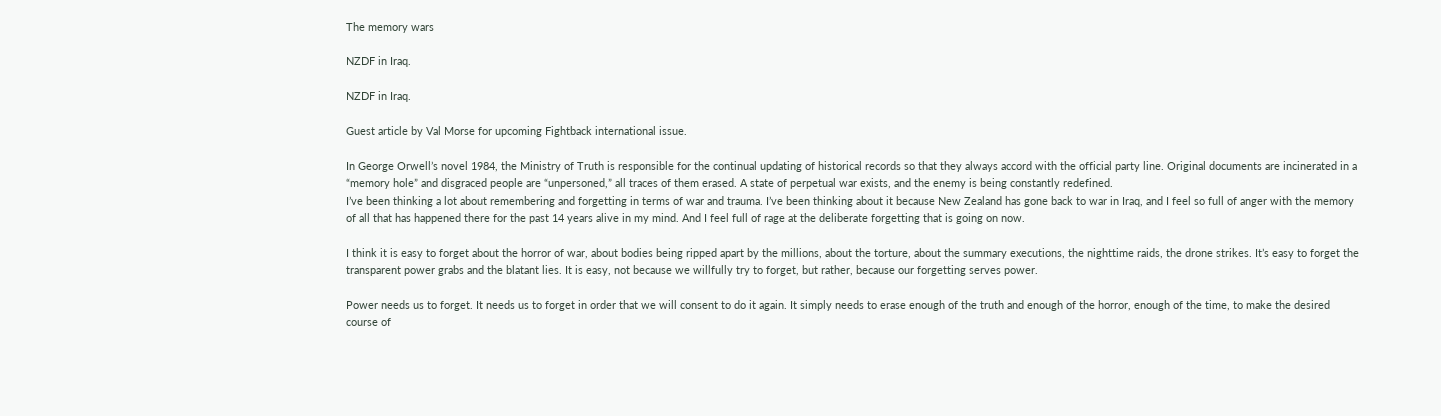The memory wars

NZDF in Iraq.

NZDF in Iraq.

Guest article by Val Morse for upcoming Fightback international issue.

In George Orwell’s novel 1984, the Ministry of Truth is responsible for the continual updating of historical records so that they always accord with the official party line. Original documents are incinerated in a “memory hole” and disgraced people are “unpersoned,” all traces of them erased. A state of perpetual war exists, and the enemy is being constantly redefined.
I’ve been thinking a lot about remembering and forgetting in terms of war and trauma. I’ve been thinking about it because New Zealand has gone back to war in Iraq, and I feel so full of anger with the memory of all that has happened there for the past 14 years alive in my mind. And I feel full of rage at the deliberate forgetting that is going on now.

I think it is easy to forget about the horror of war, about bodies being ripped apart by the millions, about the torture, about the summary executions, the nighttime raids, the drone strikes. It’s easy to forget the transparent power grabs and the blatant lies. It is easy, not because we willfully try to forget, but rather, because our forgetting serves power.

Power needs us to forget. It needs us to forget in order that we will consent to do it again. It simply needs to erase enough of the truth and enough of the horror, enough of the time, to make the desired course of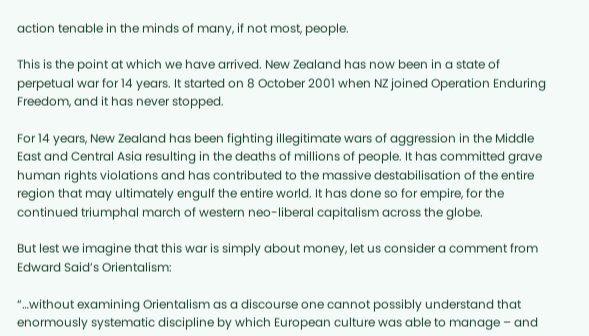action tenable in the minds of many, if not most, people.

This is the point at which we have arrived. New Zealand has now been in a state of perpetual war for 14 years. It started on 8 October 2001 when NZ joined Operation Enduring Freedom, and it has never stopped.

For 14 years, New Zealand has been fighting illegitimate wars of aggression in the Middle East and Central Asia resulting in the deaths of millions of people. It has committed grave human rights violations and has contributed to the massive destabilisation of the entire region that may ultimately engulf the entire world. It has done so for empire, for the continued triumphal march of western neo-liberal capitalism across the globe.

But lest we imagine that this war is simply about money, let us consider a comment from Edward Said’s Orientalism:

“…without examining Orientalism as a discourse one cannot possibly understand that enormously systematic discipline by which European culture was able to manage – and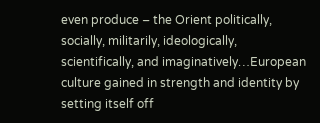even produce – the Orient politically, socially, militarily, ideologically, scientifically, and imaginatively…European culture gained in strength and identity by setting itself off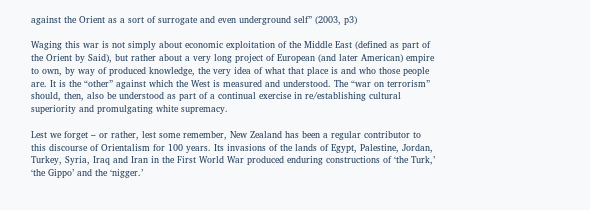against the Orient as a sort of surrogate and even underground self” (2003, p3)

Waging this war is not simply about economic exploitation of the Middle East (defined as part of the Orient by Said), but rather about a very long project of European (and later American) empire to own, by way of produced knowledge, the very idea of what that place is and who those people are. It is the “other” against which the West is measured and understood. The “war on terrorism” should, then, also be understood as part of a continual exercise in re/establishing cultural superiority and promulgating white supremacy.

Lest we forget – or rather, lest some remember, New Zealand has been a regular contributor to this discourse of Orientalism for 100 years. Its invasions of the lands of Egypt, Palestine, Jordan, Turkey, Syria, Iraq and Iran in the First World War produced enduring constructions of ‘the Turk,’ ‘the Gippo’ and the ‘nigger.’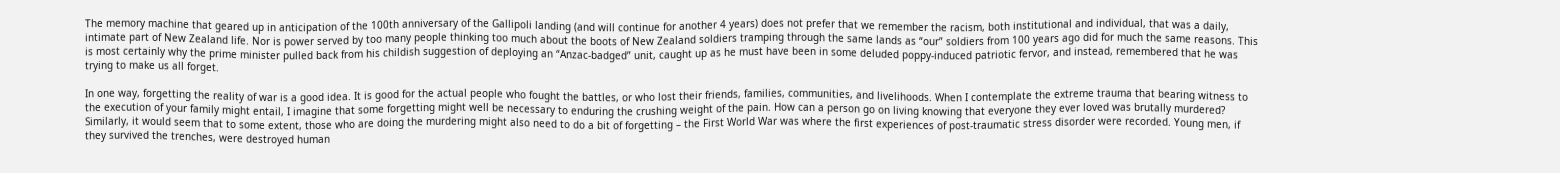The memory machine that geared up in anticipation of the 100th anniversary of the Gallipoli landing (and will continue for another 4 years) does not prefer that we remember the racism, both institutional and individual, that was a daily, intimate part of New Zealand life. Nor is power served by too many people thinking too much about the boots of New Zealand soldiers tramping through the same lands as “our” soldiers from 100 years ago did for much the same reasons. This is most certainly why the prime minister pulled back from his childish suggestion of deploying an “Anzac-badged” unit, caught up as he must have been in some deluded poppy-induced patriotic fervor, and instead, remembered that he was trying to make us all forget.

In one way, forgetting the reality of war is a good idea. It is good for the actual people who fought the battles, or who lost their friends, families, communities, and livelihoods. When I contemplate the extreme trauma that bearing witness to the execution of your family might entail, I imagine that some forgetting might well be necessary to enduring the crushing weight of the pain. How can a person go on living knowing that everyone they ever loved was brutally murdered? Similarly, it would seem that to some extent, those who are doing the murdering might also need to do a bit of forgetting – the First World War was where the first experiences of post-traumatic stress disorder were recorded. Young men, if they survived the trenches, were destroyed human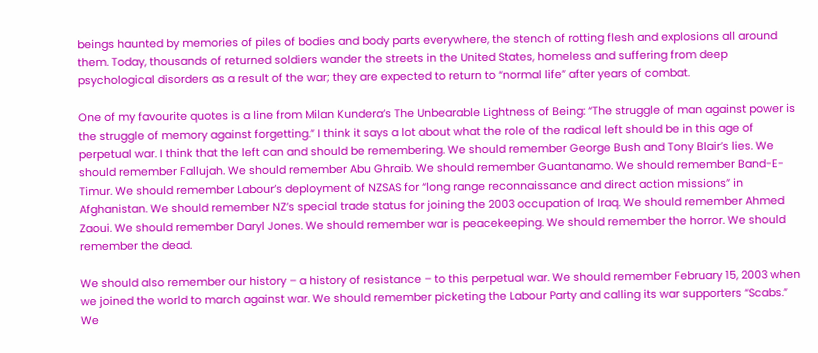beings haunted by memories of piles of bodies and body parts everywhere, the stench of rotting flesh and explosions all around them. Today, thousands of returned soldiers wander the streets in the United States, homeless and suffering from deep psychological disorders as a result of the war; they are expected to return to “normal life” after years of combat.

One of my favourite quotes is a line from Milan Kundera’s The Unbearable Lightness of Being: “The struggle of man against power is the struggle of memory against forgetting.” I think it says a lot about what the role of the radical left should be in this age of perpetual war. I think that the left can and should be remembering. We should remember George Bush and Tony Blair’s lies. We should remember Fallujah. We should remember Abu Ghraib. We should remember Guantanamo. We should remember Band-E-Timur. We should remember Labour’s deployment of NZSAS for “long range reconnaissance and direct action missions” in Afghanistan. We should remember NZ’s special trade status for joining the 2003 occupation of Iraq. We should remember Ahmed Zaoui. We should remember Daryl Jones. We should remember war is peacekeeping. We should remember the horror. We should remember the dead.

We should also remember our history – a history of resistance – to this perpetual war. We should remember February 15, 2003 when we joined the world to march against war. We should remember picketing the Labour Party and calling its war supporters “Scabs.” We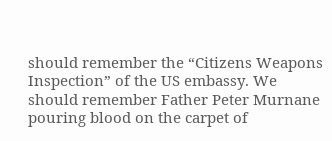should remember the “Citizens Weapons Inspection” of the US embassy. We should remember Father Peter Murnane pouring blood on the carpet of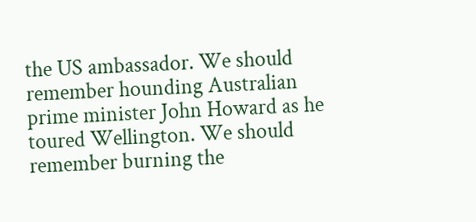the US ambassador. We should remember hounding Australian prime minister John Howard as he toured Wellington. We should remember burning the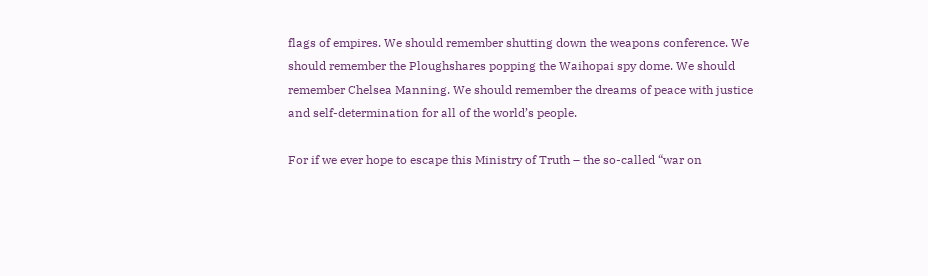flags of empires. We should remember shutting down the weapons conference. We should remember the Ploughshares popping the Waihopai spy dome. We should remember Chelsea Manning. We should remember the dreams of peace with justice and self-determination for all of the world’s people.

For if we ever hope to escape this Ministry of Truth – the so-called “war on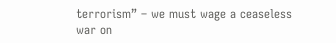terrorism” – we must wage a ceaseless war on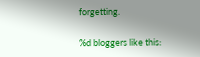forgetting.

%d bloggers like this: